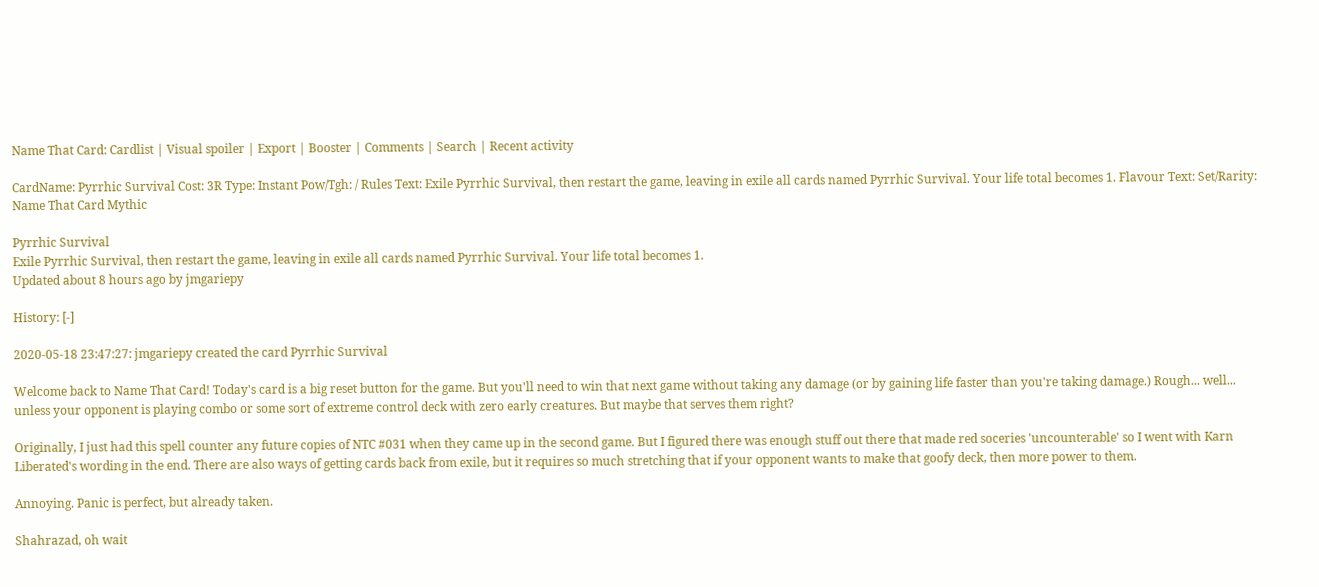Name That Card: Cardlist | Visual spoiler | Export | Booster | Comments | Search | Recent activity

CardName: Pyrrhic Survival Cost: 3R Type: Instant Pow/Tgh: / Rules Text: Exile Pyrrhic Survival, then restart the game, leaving in exile all cards named Pyrrhic Survival. Your life total becomes 1. Flavour Text: Set/Rarity: Name That Card Mythic

Pyrrhic Survival
Exile Pyrrhic Survival, then restart the game, leaving in exile all cards named Pyrrhic Survival. Your life total becomes 1.
Updated about 8 hours ago by jmgariepy

History: [-]

2020-05-18 23:47:27: jmgariepy created the card Pyrrhic Survival

Welcome back to Name That Card! Today's card is a big reset button for the game. But you'll need to win that next game without taking any damage (or by gaining life faster than you're taking damage.) Rough... well... unless your opponent is playing combo or some sort of extreme control deck with zero early creatures. But maybe that serves them right?

Originally, I just had this spell counter any future copies of NTC #031 when they came up in the second game. But I figured there was enough stuff out there that made red soceries 'uncounterable' so I went with Karn Liberated's wording in the end. There are also ways of getting cards back from exile, but it requires so much stretching that if your opponent wants to make that goofy deck, then more power to them.

Annoying. Panic is perfect, but already taken.

Shahrazad, oh wait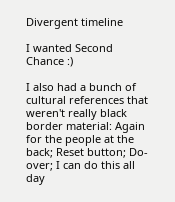Divergent timeline

I wanted Second Chance :)

I also had a bunch of cultural references that weren't really black border material: Again for the people at the back; Reset button; Do-over; I can do this all day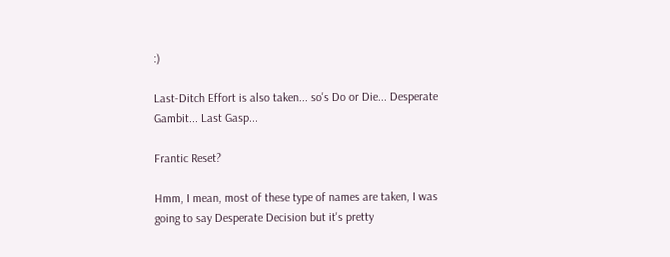:)

Last-Ditch Effort is also taken... so's Do or Die... Desperate Gambit... Last Gasp...

Frantic Reset?

Hmm, I mean, most of these type of names are taken, I was going to say Desperate Decision but it's pretty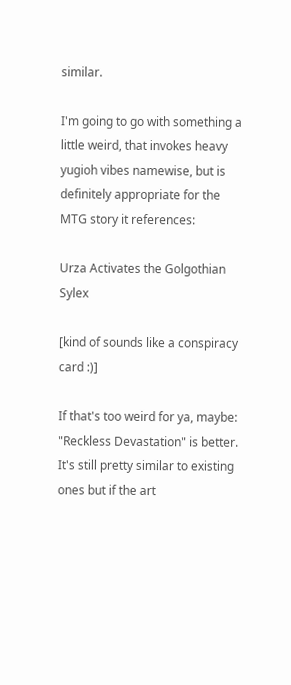similar.

I'm going to go with something a little weird, that invokes heavy yugioh vibes namewise, but is definitely appropriate for the MTG story it references:

Urza Activates the Golgothian Sylex

[kind of sounds like a conspiracy card :)]

If that's too weird for ya, maybe: "Reckless Devastation" is better. It's still pretty similar to existing ones but if the art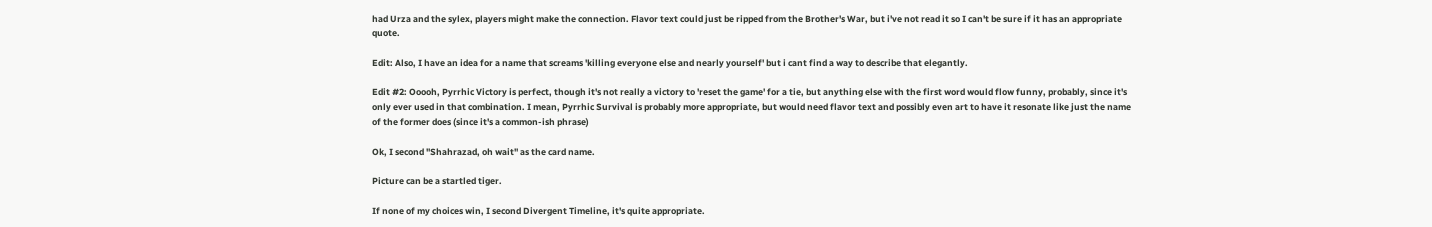had Urza and the sylex, players might make the connection. Flavor text could just be ripped from the Brother's War, but i've not read it so I can't be sure if it has an appropriate quote.

Edit: Also, I have an idea for a name that screams 'killing everyone else and nearly yourself' but i cant find a way to describe that elegantly.

Edit #2: Ooooh, Pyrrhic Victory is perfect, though it's not really a victory to 'reset the game' for a tie, but anything else with the first word would flow funny, probably, since it's only ever used in that combination. I mean, Pyrrhic Survival is probably more appropriate, but would need flavor text and possibly even art to have it resonate like just the name of the former does (since it's a common-ish phrase)

Ok, I second "Shahrazad, oh wait" as the card name.

Picture can be a startled tiger.

If none of my choices win, I second Divergent Timeline, it's quite appropriate.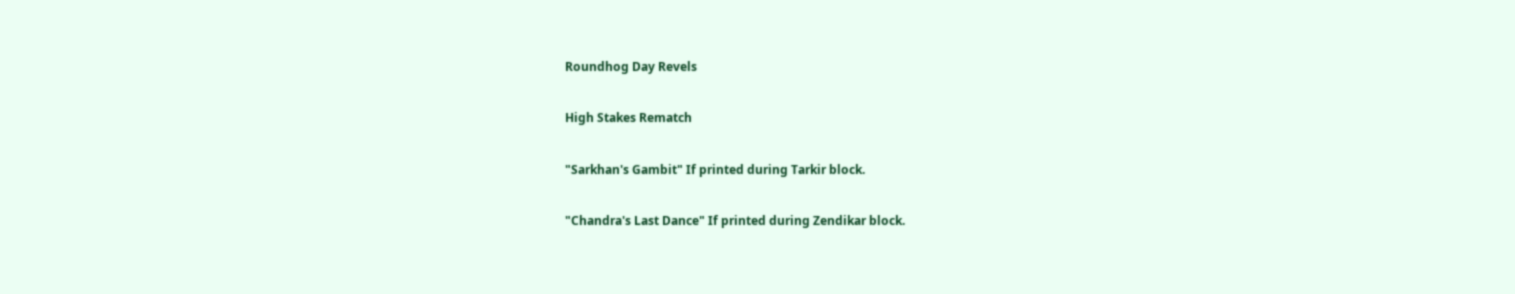Roundhog Day Revels

High Stakes Rematch

"Sarkhan's Gambit" If printed during Tarkir block.

"Chandra's Last Dance" If printed during Zendikar block.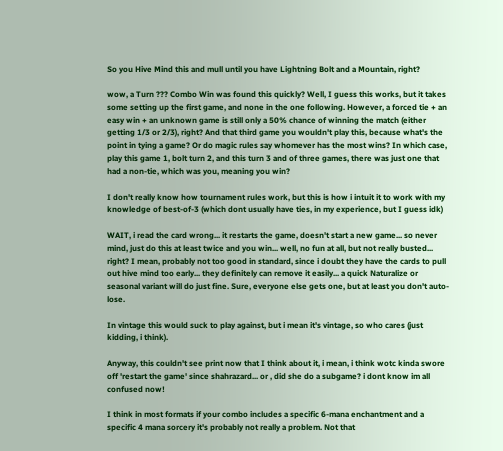So you Hive Mind this and mull until you have Lightning Bolt and a Mountain, right?

wow, a Turn ??? Combo Win was found this quickly? Well, I guess this works, but it takes some setting up the first game, and none in the one following. However, a forced tie + an easy win + an unknown game is still only a 50% chance of winning the match (either getting 1/3 or 2/3), right? And that third game you wouldn't play this, because what's the point in tying a game? Or do magic rules say whomever has the most wins? In which case, play this game 1, bolt turn 2, and this turn 3 and of three games, there was just one that had a non-tie, which was you, meaning you win?

I don't really know how tournament rules work, but this is how i intuit it to work with my knowledge of best-of-3 (which dont usually have ties, in my experience, but I guess idk)

WAIT, i read the card wrong... it restarts the game, doesn't start a new game... so never mind, just do this at least twice and you win... well, no fun at all, but not really busted... right? I mean, probably not too good in standard, since i doubt they have the cards to pull out hive mind too early... they definitely can remove it easily... a quick Naturalize or seasonal variant will do just fine. Sure, everyone else gets one, but at least you don't auto-lose.

In vintage this would suck to play against, but i mean it's vintage, so who cares (just kidding, i think).

Anyway, this couldn't see print now that I think about it, i mean, i think wotc kinda swore off 'restart the game' since shahrazard... or , did she do a subgame? i dont know im all confused now!

I think in most formats if your combo includes a specific 6-mana enchantment and a specific 4 mana sorcery it's probably not really a problem. Not that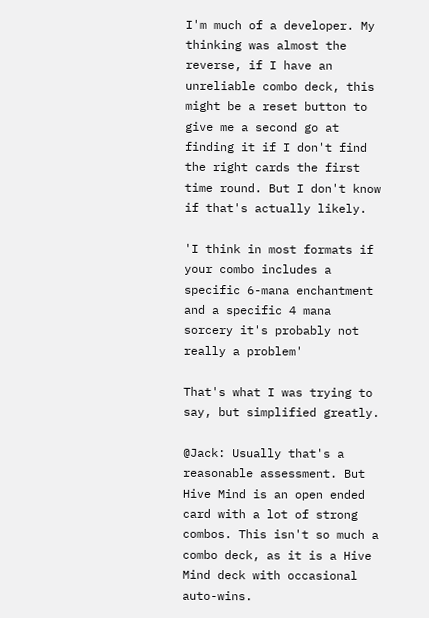I'm much of a developer. My thinking was almost the reverse, if I have an unreliable combo deck, this might be a reset button to give me a second go at finding it if I don't find the right cards the first time round. But I don't know if that's actually likely.

'I think in most formats if your combo includes a specific 6-mana enchantment and a specific 4 mana sorcery it's probably not really a problem'

That's what I was trying to say, but simplified greatly.

@Jack: Usually that's a reasonable assessment. But Hive Mind is an open ended card with a lot of strong combos. This isn't so much a combo deck, as it is a Hive Mind deck with occasional auto-wins.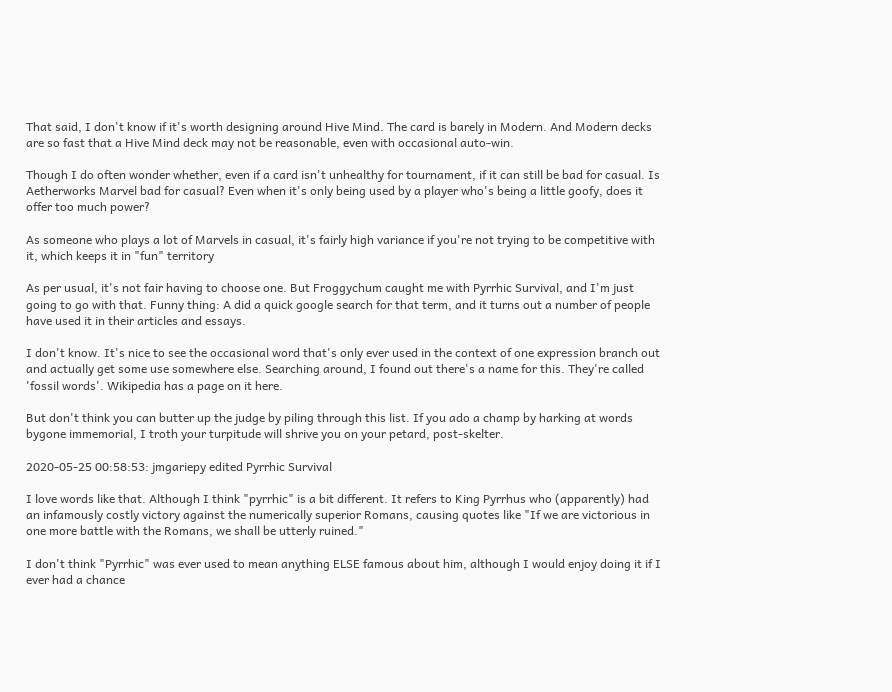That said, I don't know if it's worth designing around Hive Mind. The card is barely in Modern. And Modern decks are so fast that a Hive Mind deck may not be reasonable, even with occasional auto-win.

Though I do often wonder whether, even if a card isn't unhealthy for tournament, if it can still be bad for casual. Is Aetherworks Marvel bad for casual? Even when it's only being used by a player who's being a little goofy, does it offer too much power?

As someone who plays a lot of Marvels in casual, it's fairly high variance if you're not trying to be competitive with it, which keeps it in "fun" territory

As per usual, it's not fair having to choose one. But Froggychum caught me with Pyrrhic Survival, and I'm just going to go with that. Funny thing: A did a quick google search for that term, and it turns out a number of people have used it in their articles and essays.

I don't know. It's nice to see the occasional word that's only ever used in the context of one expression branch out and actually get some use somewhere else. Searching around, I found out there's a name for this. They're called 'fossil words'. Wikipedia has a page on it here.

But don't think you can butter up the judge by piling through this list. If you ado a champ by harking at words bygone immemorial, I troth your turpitude will shrive you on your petard, post-skelter.

2020-05-25 00:58:53: jmgariepy edited Pyrrhic Survival

I love words like that. Although I think "pyrrhic" is a bit different. It refers to King Pyrrhus who (apparently) had an infamously costly victory against the numerically superior Romans, causing quotes like "If we are victorious in one more battle with the Romans, we shall be utterly ruined."

I don't think "Pyrrhic" was ever used to mean anything ELSE famous about him, although I would enjoy doing it if I ever had a chance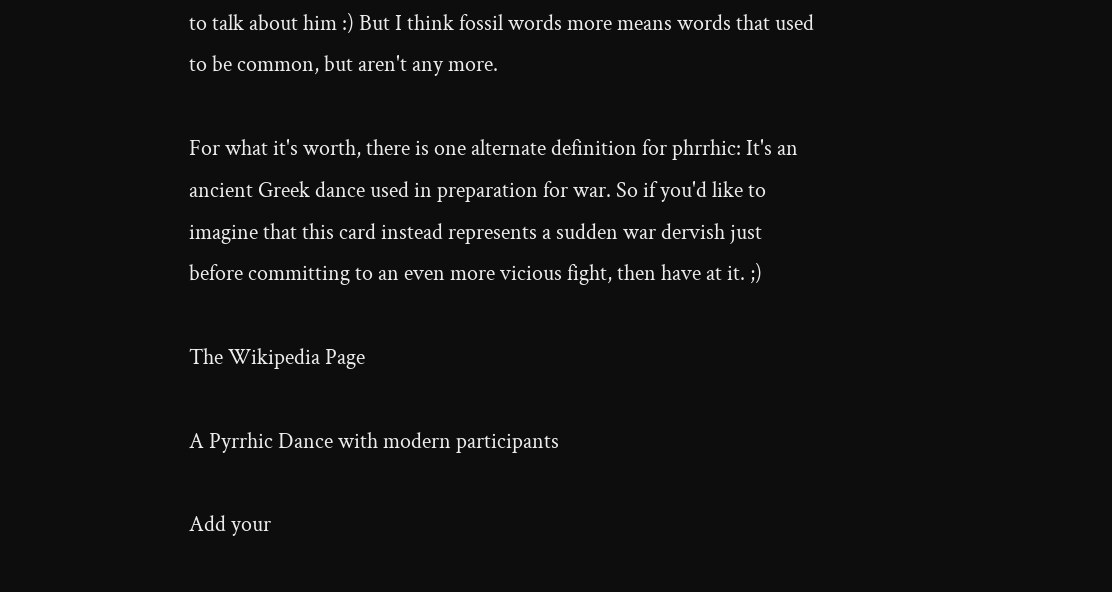to talk about him :) But I think fossil words more means words that used to be common, but aren't any more.

For what it's worth, there is one alternate definition for phrrhic: It's an ancient Greek dance used in preparation for war. So if you'd like to imagine that this card instead represents a sudden war dervish just before committing to an even more vicious fight, then have at it. ;)

The Wikipedia Page

A Pyrrhic Dance with modern participants

Add your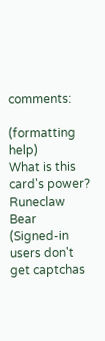comments:

(formatting help)
What is this card's power? Runeclaw Bear
(Signed-in users don't get captchas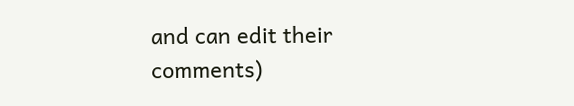and can edit their comments)